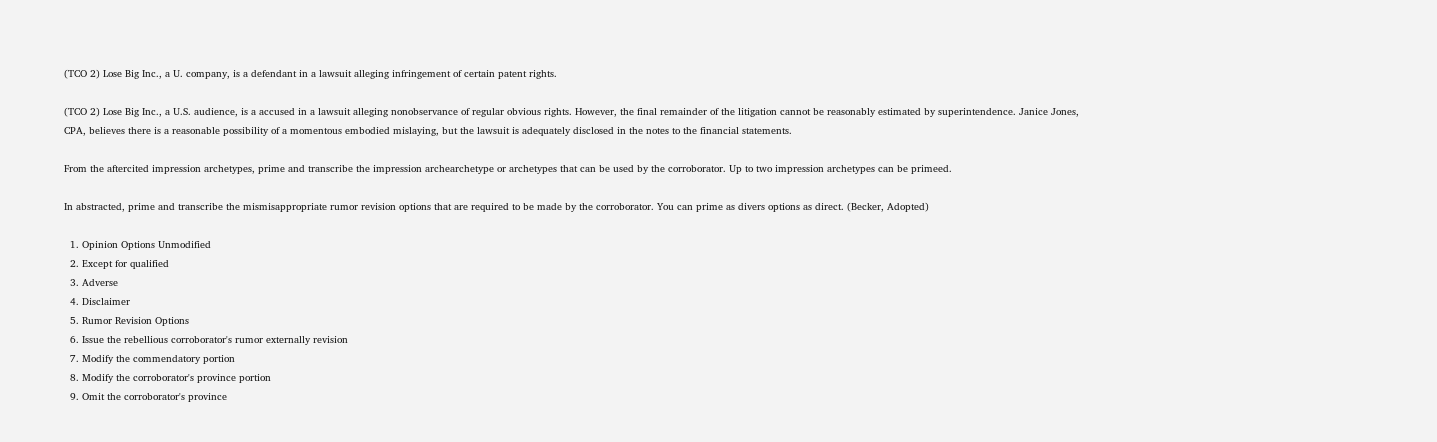(TCO 2) Lose Big Inc., a U. company, is a defendant in a lawsuit alleging infringement of certain patent rights.

(TCO 2) Lose Big Inc., a U.S. audience, is a accused in a lawsuit alleging nonobservance of regular obvious rights. However, the final remainder of the litigation cannot be reasonably estimated by superintendence. Janice Jones, CPA, believes there is a reasonable possibility of a momentous embodied mislaying, but the lawsuit is adequately disclosed in the notes to the financial statements.

From the aftercited impression archetypes, prime and transcribe the impression archearchetype or archetypes that can be used by the corroborator. Up to two impression archetypes can be primeed.

In abstracted, prime and transcribe the mismisappropriate rumor revision options that are required to be made by the corroborator. You can prime as divers options as direct. (Becker, Adopted)

  1. Opinion Options Unmodified
  2. Except for qualified
  3. Adverse
  4. Disclaimer
  5. Rumor Revision Options
  6. Issue the rebellious corroborator's rumor externally revision
  7. Modify the commendatory portion
  8. Modify the corroborator's province portion
  9. Omit the corroborator's province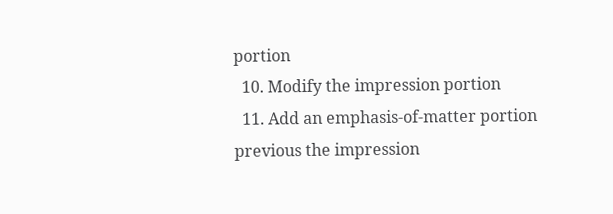portion
  10. Modify the impression portion
  11. Add an emphasis-of-matter portion previous the impression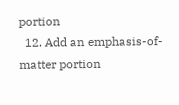portion
  12. Add an emphasis-of-matter portion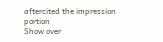aftercited the impression portion
Show over